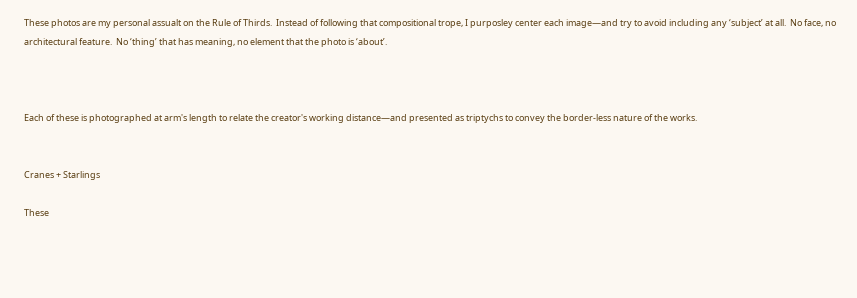These photos are my personal assualt on the Rule of Thirds.  Instead of following that compositional trope, I purposley center each image—and try to avoid including any ‘subject’ at all.  No face, no architectural feature.  No ‘thing’ that has meaning, no element that the photo is ‘about’.



Each of these is photographed at arm's length to relate the creator's working distance—and presented as triptychs to convey the border-less nature of the works.


Cranes + Starlings

These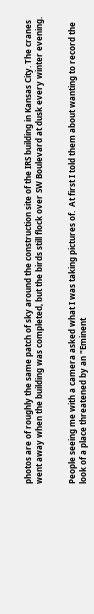photos are of roughly the same patch of sky around the construction site of the IRS building in Kansas City. The cranes went away when the building was completed, but the birds still flock over SW Boulevard at dusk every winter evening.


People seeing me with a camera asked what I was taking pictures of.  At first I told them about wanting to record the look of a place threatened by an "Eminent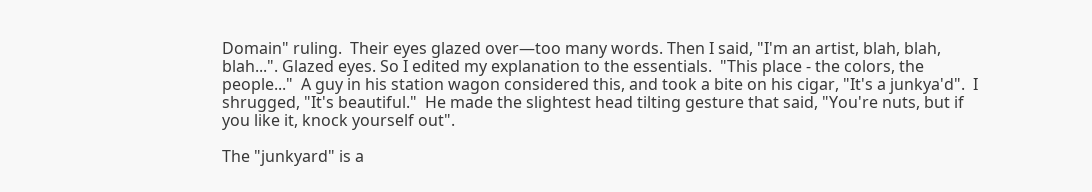Domain" ruling.  Their eyes glazed over—too many words. Then I said, "I'm an artist, blah, blah, blah...". Glazed eyes. So I edited my explanation to the essentials.  "This place - the colors, the people..."  A guy in his station wagon considered this, and took a bite on his cigar, "It's a junkya'd".  I shrugged, "It's beautiful."  He made the slightest head tilting gesture that said, "You're nuts, but if you like it, knock yourself out".

The "junkyard" is a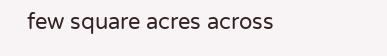few square acres across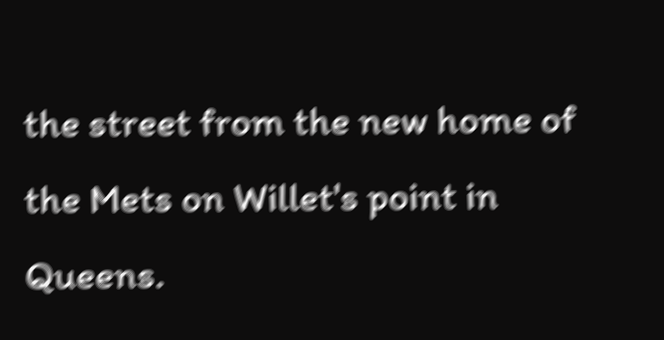the street from the new home of the Mets on Willet's point in Queens.